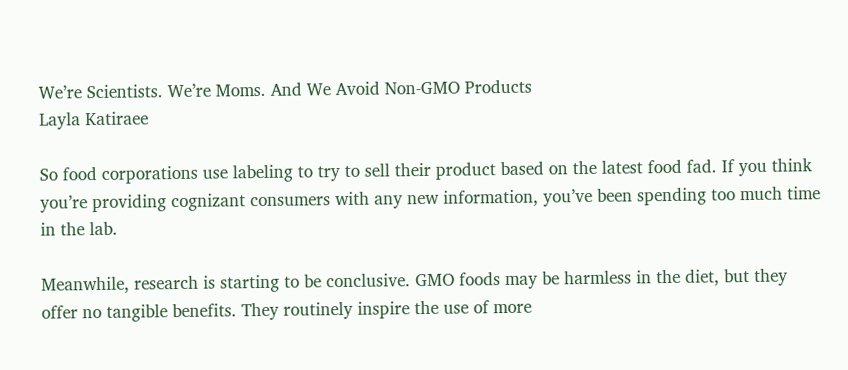We’re Scientists. We’re Moms. And We Avoid Non-GMO Products
Layla Katiraee

So food corporations use labeling to try to sell their product based on the latest food fad. If you think you’re providing cognizant consumers with any new information, you’ve been spending too much time in the lab.

Meanwhile, research is starting to be conclusive. GMO foods may be harmless in the diet, but they offer no tangible benefits. They routinely inspire the use of more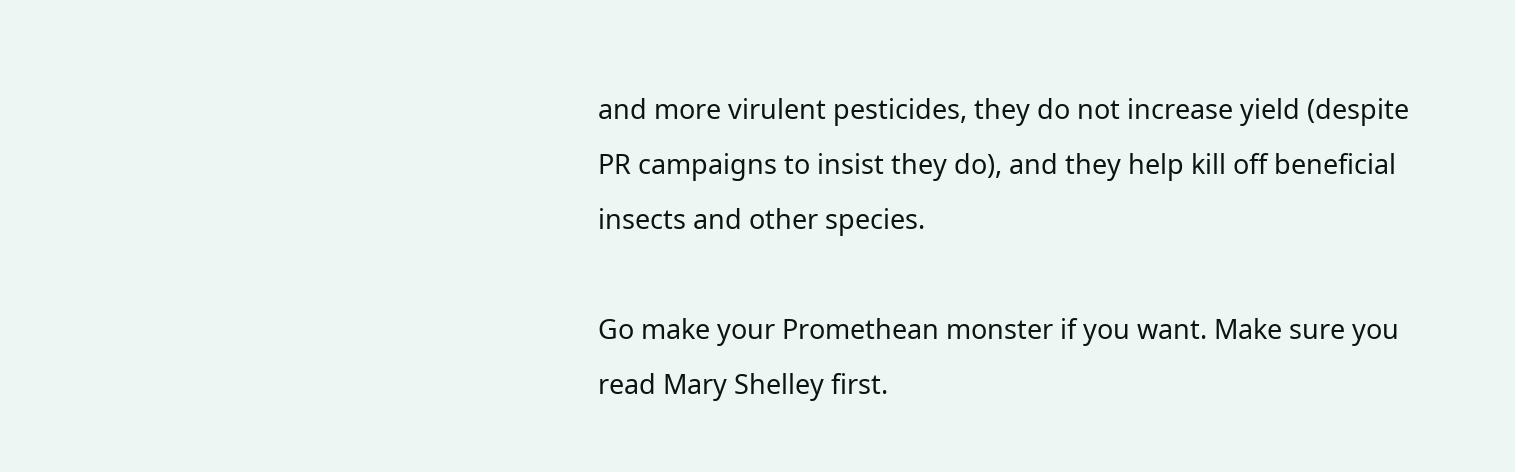and more virulent pesticides, they do not increase yield (despite PR campaigns to insist they do), and they help kill off beneficial insects and other species.

Go make your Promethean monster if you want. Make sure you read Mary Shelley first.